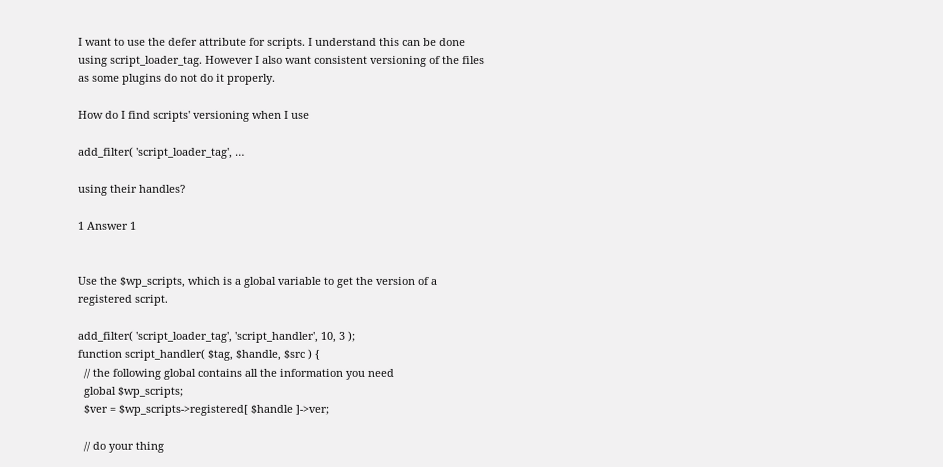I want to use the defer attribute for scripts. I understand this can be done using script_loader_tag. However I also want consistent versioning of the files as some plugins do not do it properly.

How do I find scripts' versioning when I use

add_filter( 'script_loader_tag', …

using their handles?

1 Answer 1


Use the $wp_scripts, which is a global variable to get the version of a registered script.

add_filter( 'script_loader_tag', 'script_handler', 10, 3 );
function script_handler( $tag, $handle, $src ) {
  // the following global contains all the information you need
  global $wp_scripts;
  $ver = $wp_scripts->registered[ $handle ]->ver;

  // do your thing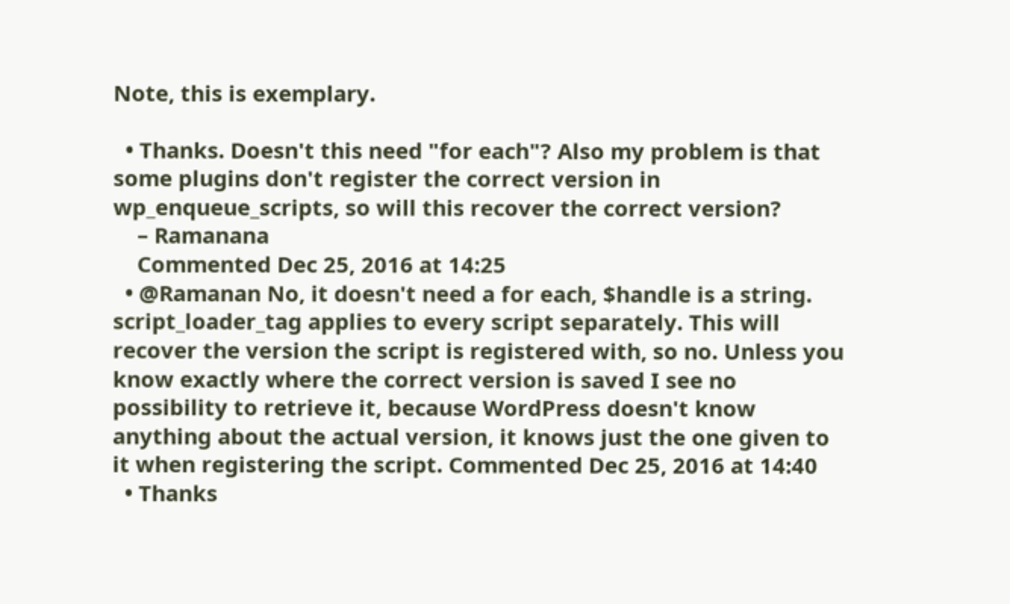Note, this is exemplary.

  • Thanks. Doesn't this need "for each"? Also my problem is that some plugins don't register the correct version in wp_enqueue_scripts, so will this recover the correct version?
    – Ramanana
    Commented Dec 25, 2016 at 14:25
  • @Ramanan No, it doesn't need a for each, $handle is a string. script_loader_tag applies to every script separately. This will recover the version the script is registered with, so no. Unless you know exactly where the correct version is saved I see no possibility to retrieve it, because WordPress doesn't know anything about the actual version, it knows just the one given to it when registering the script. Commented Dec 25, 2016 at 14:40
  • Thanks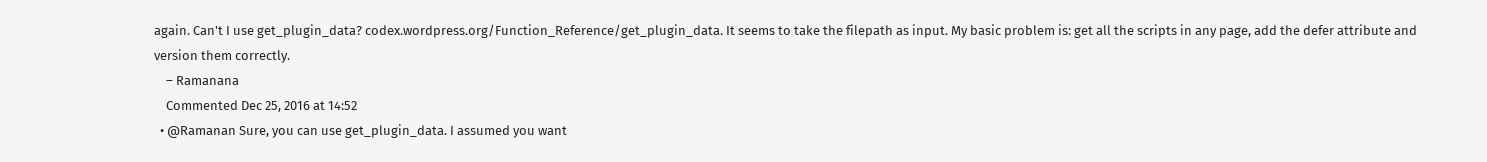again. Can't I use get_plugin_data? codex.wordpress.org/Function_Reference/get_plugin_data. It seems to take the filepath as input. My basic problem is: get all the scripts in any page, add the defer attribute and version them correctly.
    – Ramanana
    Commented Dec 25, 2016 at 14:52
  • @Ramanan Sure, you can use get_plugin_data. I assumed you want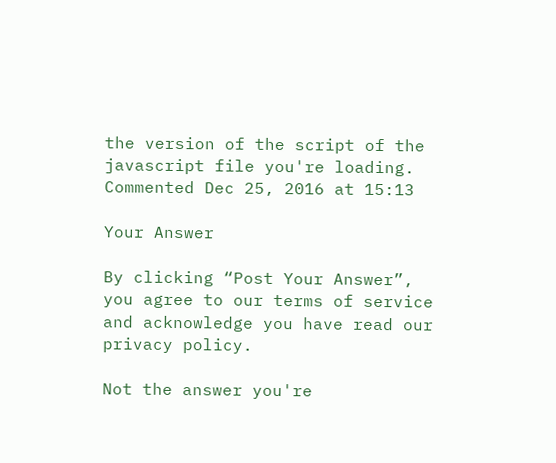the version of the script of the javascript file you're loading. Commented Dec 25, 2016 at 15:13

Your Answer

By clicking “Post Your Answer”, you agree to our terms of service and acknowledge you have read our privacy policy.

Not the answer you're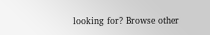looking for? Browse other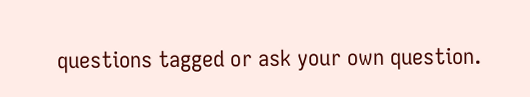questions tagged or ask your own question.